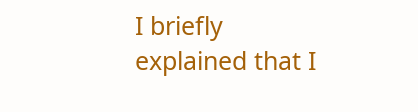I briefly explained that I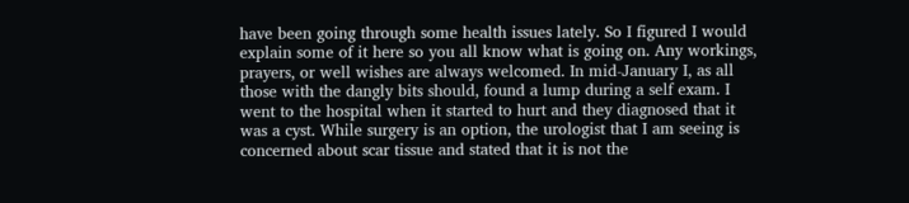have been going through some health issues lately. So I figured I would explain some of it here so you all know what is going on. Any workings, prayers, or well wishes are always welcomed. In mid-January I, as all those with the dangly bits should, found a lump during a self exam. I went to the hospital when it started to hurt and they diagnosed that it was a cyst. While surgery is an option, the urologist that I am seeing is concerned about scar tissue and stated that it is not the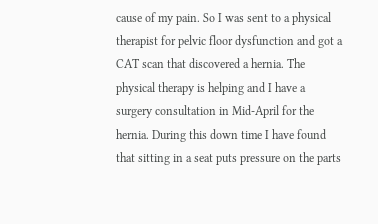cause of my pain. So I was sent to a physical therapist for pelvic floor dysfunction and got a CAT scan that discovered a hernia. The physical therapy is helping and I have a surgery consultation in Mid-April for the hernia. During this down time I have found that sitting in a seat puts pressure on the parts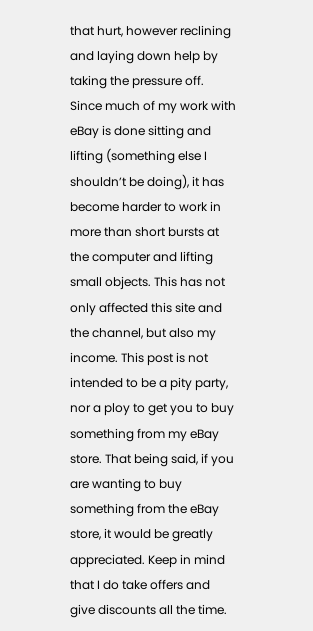that hurt, however reclining and laying down help by taking the pressure off. Since much of my work with eBay is done sitting and lifting (something else I shouldn’t be doing), it has become harder to work in more than short bursts at the computer and lifting small objects. This has not only affected this site and the channel, but also my income. This post is not intended to be a pity party, nor a ploy to get you to buy something from my eBay store. That being said, if you are wanting to buy something from the eBay store, it would be greatly appreciated. Keep in mind that I do take offers and give discounts all the time.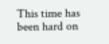This time has been hard on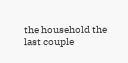the household the last couple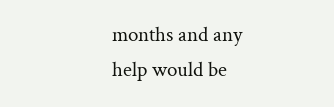months and any help would be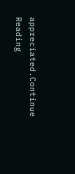appreciated.Continue Reading